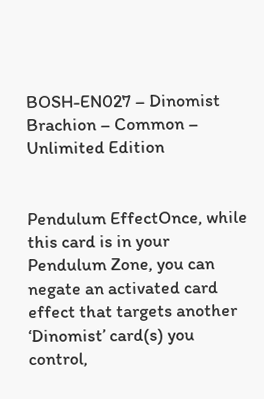BOSH-EN027 – Dinomist Brachion – Common – Unlimited Edition


Pendulum EffectOnce, while this card is in your Pendulum Zone, you can negate an activated card effect that targets another ‘Dinomist’ card(s) you control,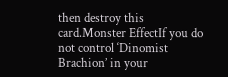then destroy this card.Monster EffectIf you do not control ‘Dinomist Brachion’ in your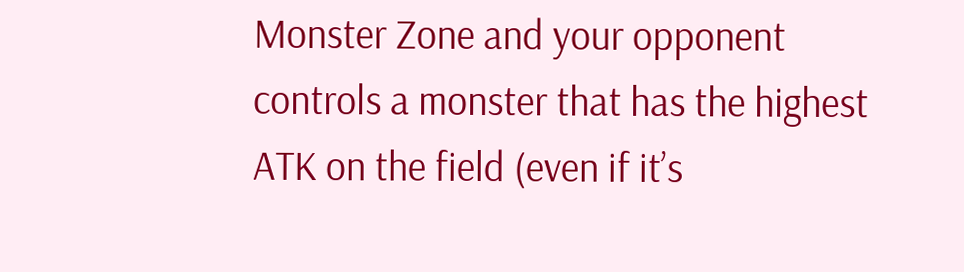Monster Zone and your opponent controls a monster that has the highest ATK on the field (even if it’s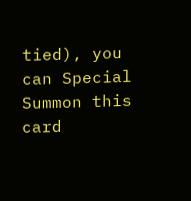tied), you can Special Summon this card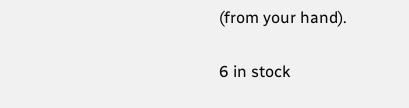(from your hand).

6 in stock